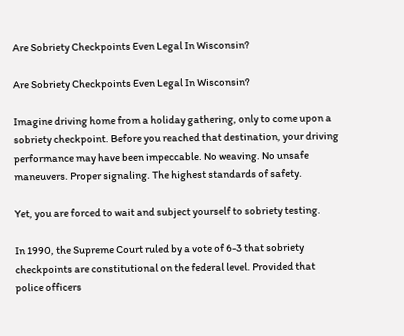Are Sobriety Checkpoints Even Legal In Wisconsin?

Are Sobriety Checkpoints Even Legal In Wisconsin?

Imagine driving home from a holiday gathering, only to come upon a sobriety checkpoint. Before you reached that destination, your driving performance may have been impeccable. No weaving. No unsafe maneuvers. Proper signaling. The highest standards of safety.

Yet, you are forced to wait and subject yourself to sobriety testing.

In 1990, the Supreme Court ruled by a vote of 6-3 that sobriety checkpoints are constitutional on the federal level. Provided that police officers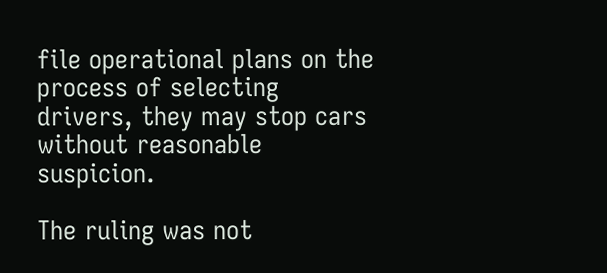file operational plans on the process of selecting drivers, they may stop cars without reasonable suspicion.

The ruling was not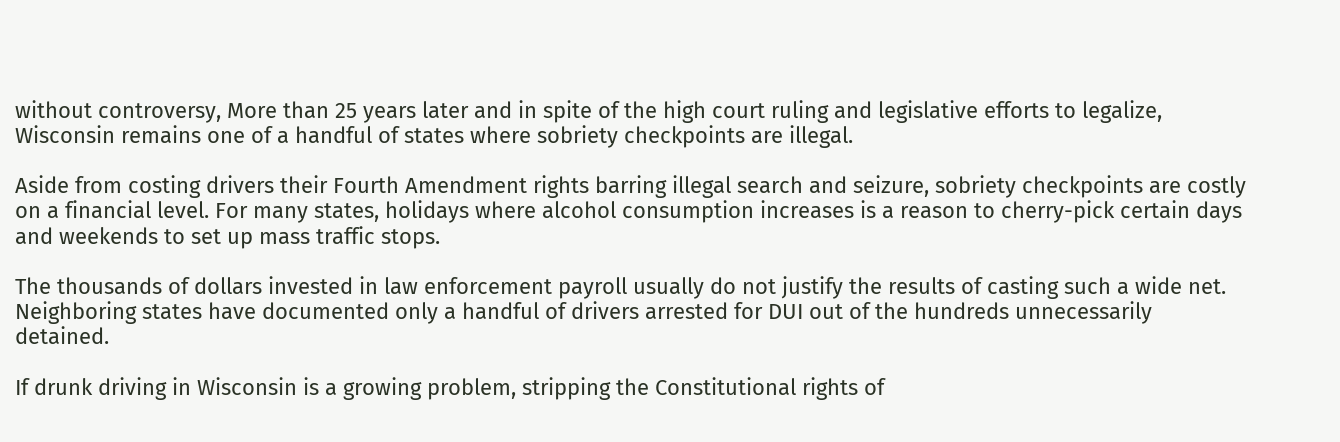without controversy, More than 25 years later and in spite of the high court ruling and legislative efforts to legalize, Wisconsin remains one of a handful of states where sobriety checkpoints are illegal.

Aside from costing drivers their Fourth Amendment rights barring illegal search and seizure, sobriety checkpoints are costly on a financial level. For many states, holidays where alcohol consumption increases is a reason to cherry-pick certain days and weekends to set up mass traffic stops.

The thousands of dollars invested in law enforcement payroll usually do not justify the results of casting such a wide net. Neighboring states have documented only a handful of drivers arrested for DUI out of the hundreds unnecessarily detained.

If drunk driving in Wisconsin is a growing problem, stripping the Constitutional rights of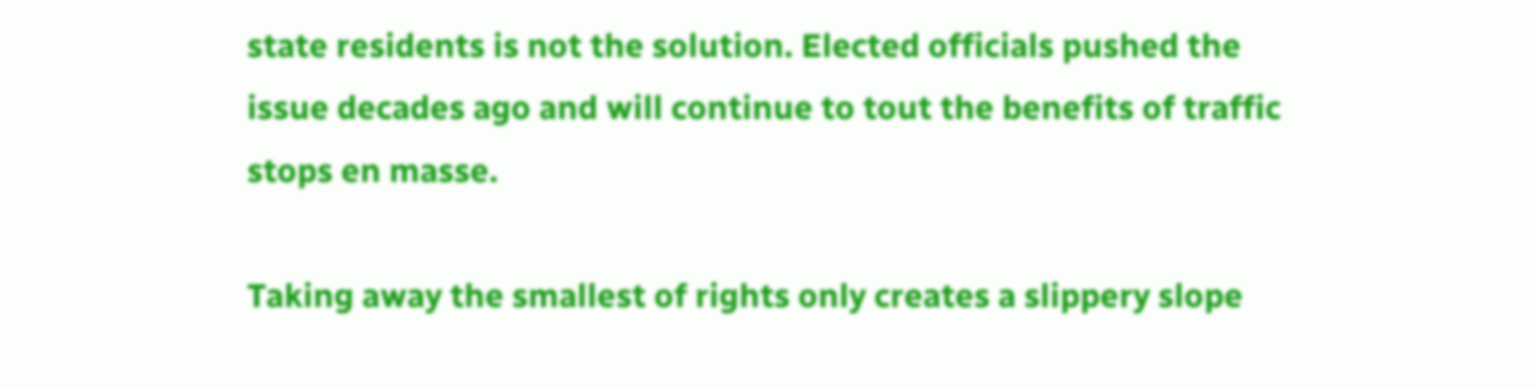state residents is not the solution. Elected officials pushed the issue decades ago and will continue to tout the benefits of traffic stops en masse.

Taking away the smallest of rights only creates a slippery slope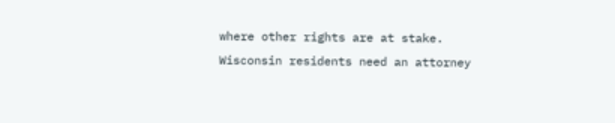where other rights are at stake. Wisconsin residents need an attorney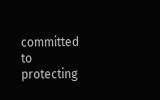committed to protecting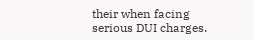their when facing serious DUI charges.